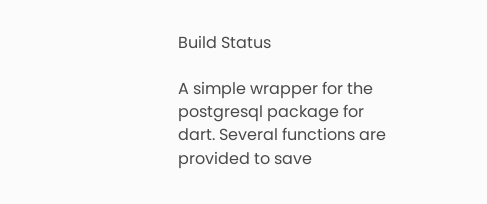Build Status

A simple wrapper for the postgresql package for dart. Several functions are provided to save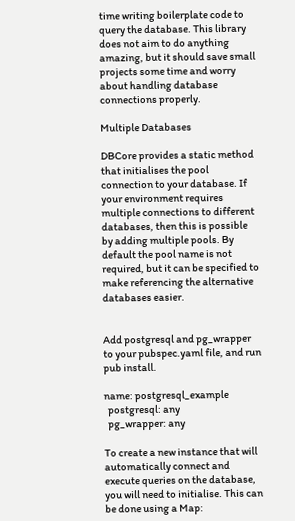time writing boilerplate code to query the database. This library does not aim to do anything amazing, but it should save small projects some time and worry about handling database connections properly.

Multiple Databases

DBCore provides a static method that initialises the pool connection to your database. If your environment requires multiple connections to different databases, then this is possible by adding multiple pools. By default the pool name is not required, but it can be specified to make referencing the alternative databases easier.


Add postgresql and pg_wrapper to your pubspec.yaml file, and run pub install.

name: postgresql_example
  postgresql: any
  pg_wrapper: any

To create a new instance that will automatically connect and execute queries on the database, you will need to initialise. This can be done using a Map: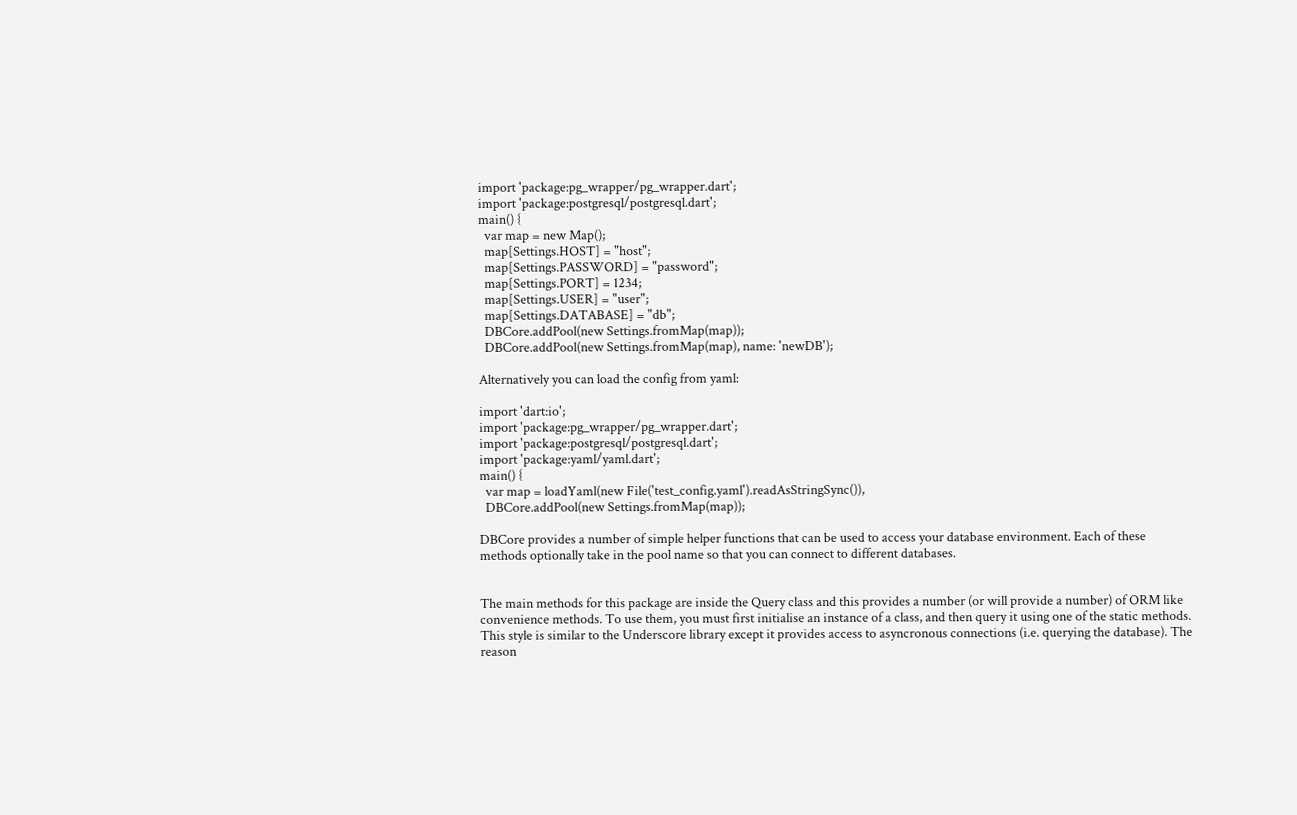import 'package:pg_wrapper/pg_wrapper.dart';
import 'package:postgresql/postgresql.dart';
main() {
  var map = new Map();
  map[Settings.HOST] = "host";
  map[Settings.PASSWORD] = "password";
  map[Settings.PORT] = 1234;
  map[Settings.USER] = "user";
  map[Settings.DATABASE] = "db";
  DBCore.addPool(new Settings.fromMap(map));
  DBCore.addPool(new Settings.fromMap(map), name: 'newDB');

Alternatively you can load the config from yaml:

import 'dart:io';
import 'package:pg_wrapper/pg_wrapper.dart';
import 'package:postgresql/postgresql.dart';
import 'package:yaml/yaml.dart';
main() {
  var map = loadYaml(new File('test_config.yaml').readAsStringSync()),
  DBCore.addPool(new Settings.fromMap(map));

DBCore provides a number of simple helper functions that can be used to access your database environment. Each of these methods optionally take in the pool name so that you can connect to different databases.


The main methods for this package are inside the Query class and this provides a number (or will provide a number) of ORM like convenience methods. To use them, you must first initialise an instance of a class, and then query it using one of the static methods. This style is similar to the Underscore library except it provides access to asyncronous connections (i.e. querying the database). The reason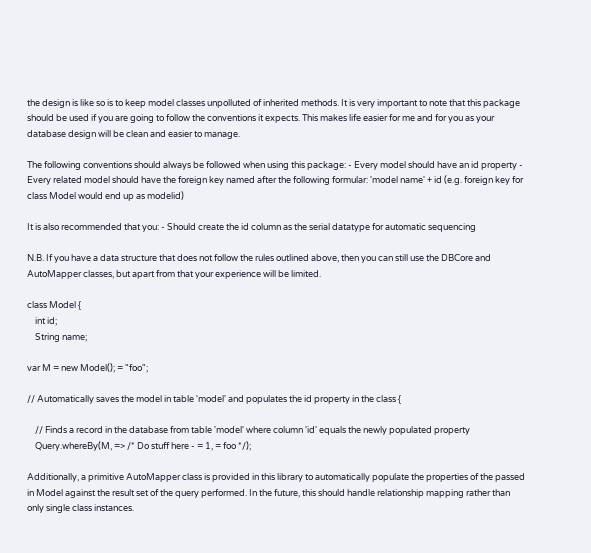the design is like so is to keep model classes unpolluted of inherited methods. It is very important to note that this package should be used if you are going to follow the conventions it expects. This makes life easier for me and for you as your database design will be clean and easier to manage.

The following conventions should always be followed when using this package: - Every model should have an id property - Every related model should have the foreign key named after the following formular: 'model name' + id (e.g. foreign key for class Model would end up as modelid)

It is also recommended that you: - Should create the id column as the serial datatype for automatic sequencing

N.B. If you have a data structure that does not follow the rules outlined above, then you can still use the DBCore and AutoMapper classes, but apart from that your experience will be limited.

class Model {
    int id;
    String name;

var M = new Model(); = "foo";

// Automatically saves the model in table 'model' and populates the id property in the class {

    // Finds a record in the database from table 'model' where column 'id' equals the newly populated property
    Query.whereBy(M, => /* Do stuff here - = 1, = foo */);

Additionally, a primitive AutoMapper class is provided in this library to automatically populate the properties of the passed in Model against the result set of the query performed. In the future, this should handle relationship mapping rather than only single class instances.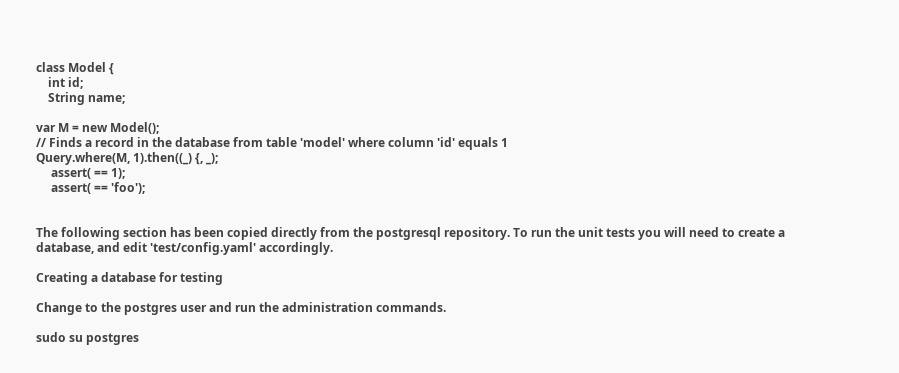class Model {
    int id;
    String name;

var M = new Model();
// Finds a record in the database from table 'model' where column 'id' equals 1
Query.where(M, 1).then((_) {, _);
     assert( == 1);
     assert( == 'foo');


The following section has been copied directly from the postgresql repository. To run the unit tests you will need to create a database, and edit 'test/config.yaml' accordingly.

Creating a database for testing

Change to the postgres user and run the administration commands.

sudo su postgres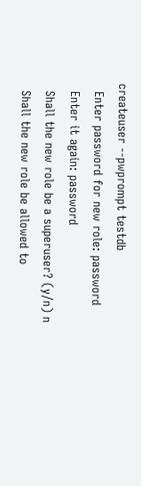createuser --pwprompt testdb
  Enter password for new role: password
  Enter it again: password
  Shall the new role be a superuser? (y/n) n
  Shall the new role be allowed to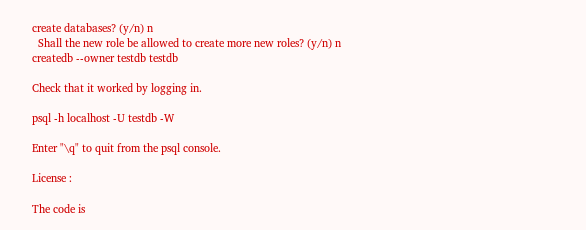create databases? (y/n) n
  Shall the new role be allowed to create more new roles? (y/n) n
createdb --owner testdb testdb

Check that it worked by logging in.

psql -h localhost -U testdb -W

Enter "\q" to quit from the psql console.

License :

The code is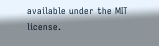available under the MIT license.